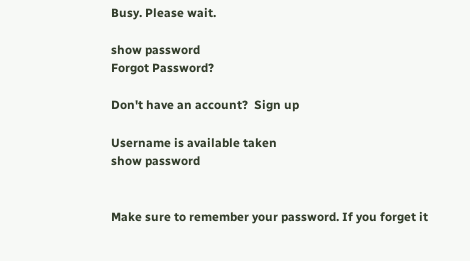Busy. Please wait.

show password
Forgot Password?

Don't have an account?  Sign up

Username is available taken
show password


Make sure to remember your password. If you forget it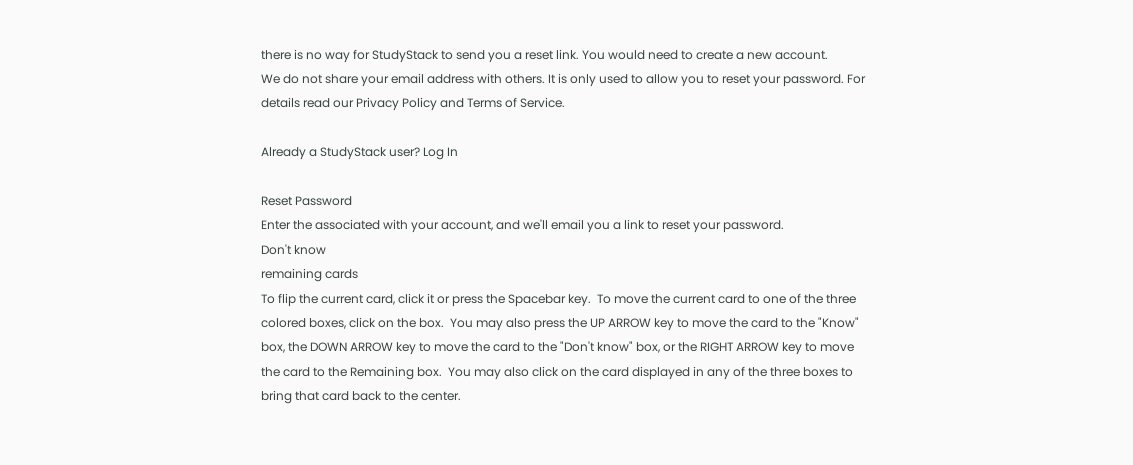there is no way for StudyStack to send you a reset link. You would need to create a new account.
We do not share your email address with others. It is only used to allow you to reset your password. For details read our Privacy Policy and Terms of Service.

Already a StudyStack user? Log In

Reset Password
Enter the associated with your account, and we'll email you a link to reset your password.
Don't know
remaining cards
To flip the current card, click it or press the Spacebar key.  To move the current card to one of the three colored boxes, click on the box.  You may also press the UP ARROW key to move the card to the "Know" box, the DOWN ARROW key to move the card to the "Don't know" box, or the RIGHT ARROW key to move the card to the Remaining box.  You may also click on the card displayed in any of the three boxes to bring that card back to the center.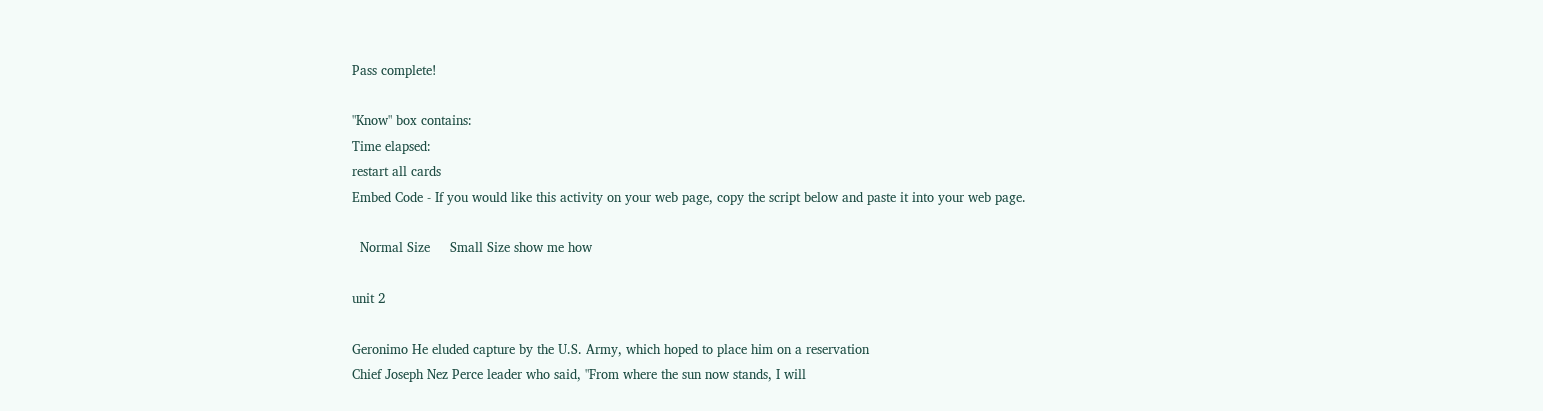Pass complete!

"Know" box contains:
Time elapsed:
restart all cards
Embed Code - If you would like this activity on your web page, copy the script below and paste it into your web page.

  Normal Size     Small Size show me how

unit 2

Geronimo He eluded capture by the U.S. Army, which hoped to place him on a reservation
Chief Joseph Nez Perce leader who said, "From where the sun now stands, I will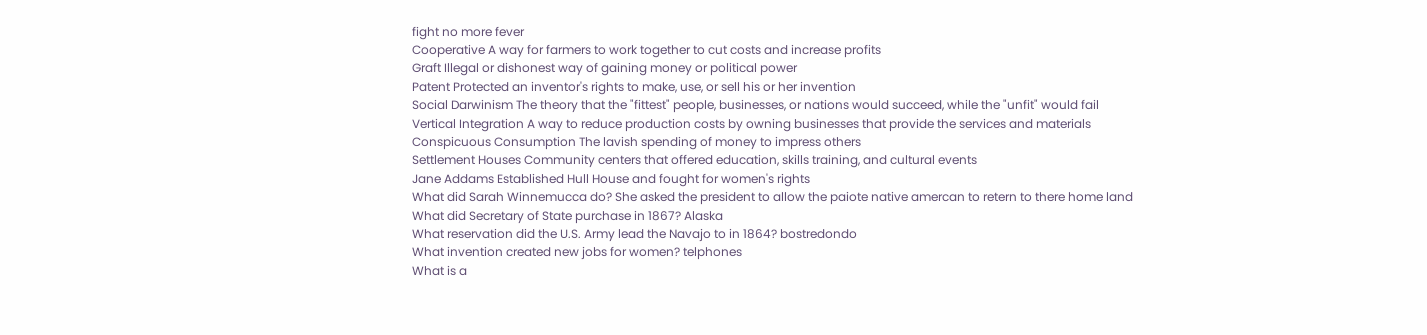fight no more fever
Cooperative A way for farmers to work together to cut costs and increase profits
Graft Illegal or dishonest way of gaining money or political power
Patent Protected an inventor's rights to make, use, or sell his or her invention
Social Darwinism The theory that the "fittest" people, businesses, or nations would succeed, while the "unfit" would fail
Vertical Integration A way to reduce production costs by owning businesses that provide the services and materials
Conspicuous Consumption The lavish spending of money to impress others
Settlement Houses Community centers that offered education, skills training, and cultural events
Jane Addams Established Hull House and fought for women's rights
What did Sarah Winnemucca do? She asked the president to allow the paiote native amercan to retern to there home land
What did Secretary of State purchase in 1867? Alaska
What reservation did the U.S. Army lead the Navajo to in 1864? bostredondo
What invention created new jobs for women? telphones
What is a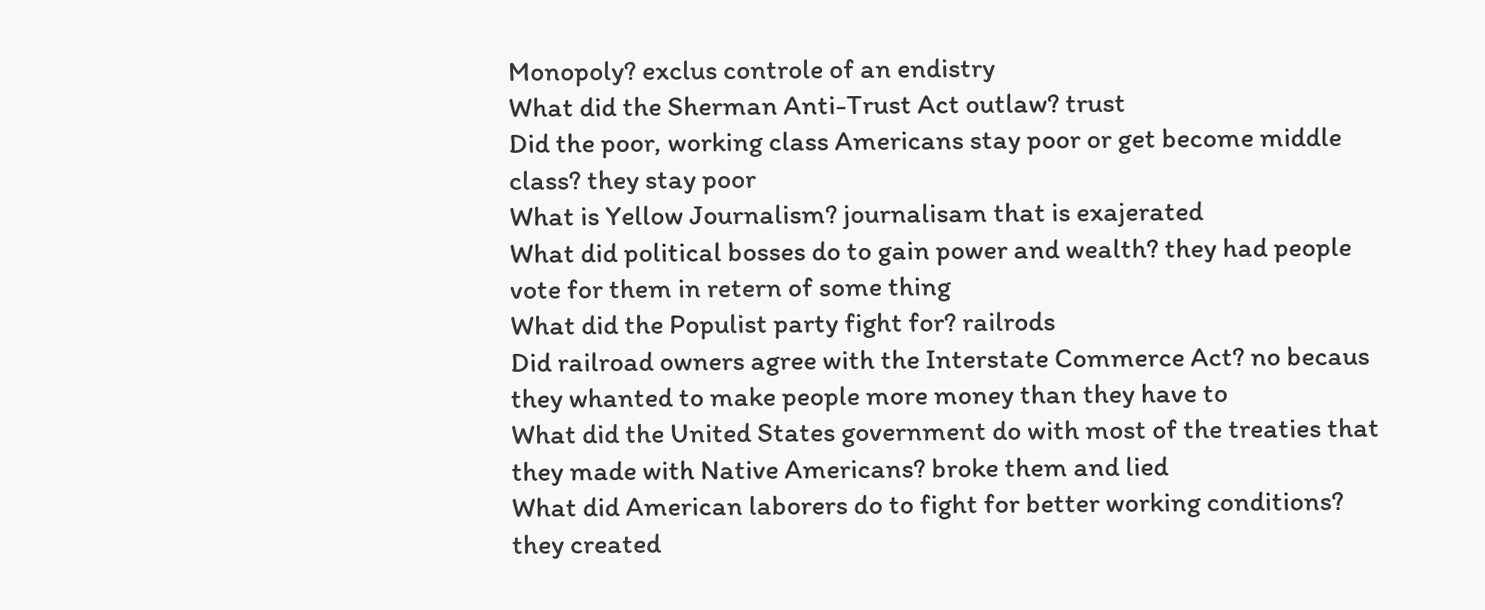Monopoly? exclus controle of an endistry
What did the Sherman Anti-Trust Act outlaw? trust
Did the poor, working class Americans stay poor or get become middle class? they stay poor
What is Yellow Journalism? journalisam that is exajerated
What did political bosses do to gain power and wealth? they had people vote for them in retern of some thing
What did the Populist party fight for? railrods
Did railroad owners agree with the Interstate Commerce Act? no becaus they whanted to make people more money than they have to
What did the United States government do with most of the treaties that they made with Native Americans? broke them and lied
What did American laborers do to fight for better working conditions? they created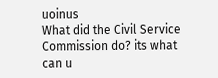uoinus
What did the Civil Service Commission do? its what can u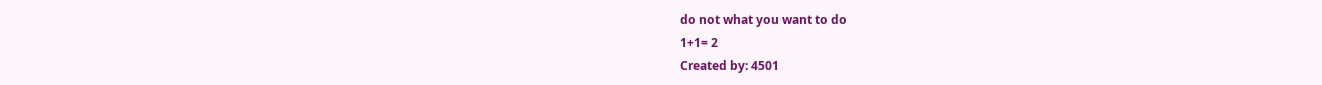do not what you want to do
1+1= 2
Created by: 4501